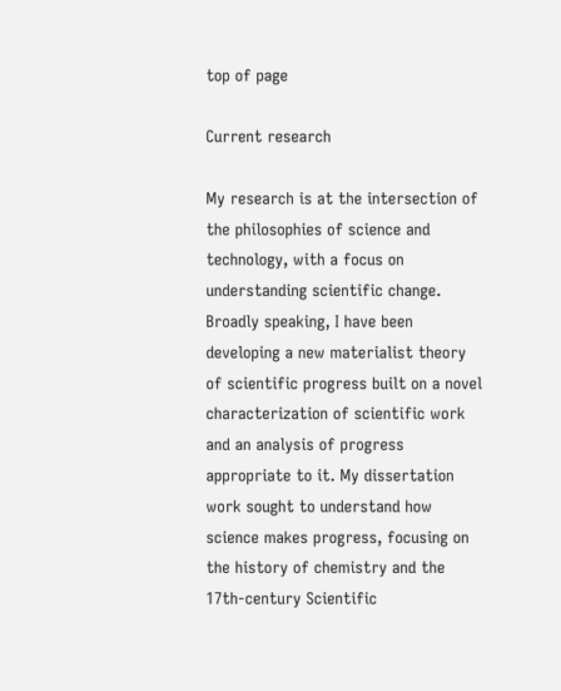top of page

Current research

My research is at the intersection of the philosophies of science and technology, with a focus on understanding scientific change. Broadly speaking, I have been developing a new materialist theory of scientific progress built on a novel characterization of scientific work and an analysis of progress appropriate to it. My dissertation work sought to understand how science makes progress, focusing on the history of chemistry and the 17th-century Scientific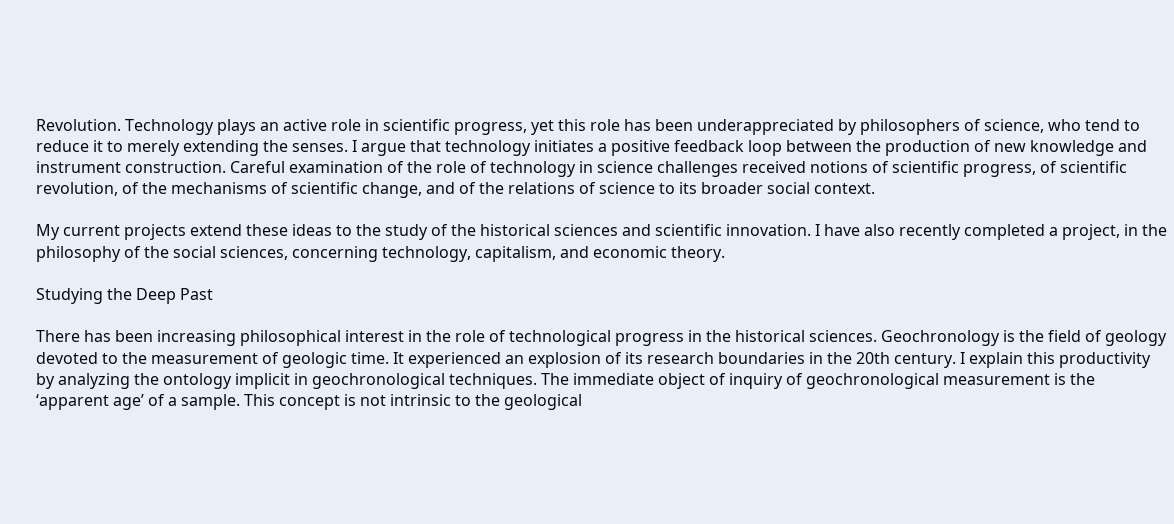Revolution. Technology plays an active role in scientific progress, yet this role has been underappreciated by philosophers of science, who tend to reduce it to merely extending the senses. I argue that technology initiates a positive feedback loop between the production of new knowledge and instrument construction. Careful examination of the role of technology in science challenges received notions of scientific progress, of scientific revolution, of the mechanisms of scientific change, and of the relations of science to its broader social context.

My current projects extend these ideas to the study of the historical sciences and scientific innovation. I have also recently completed a project, in the philosophy of the social sciences, concerning technology, capitalism, and economic theory.

Studying the Deep Past

There has been increasing philosophical interest in the role of technological progress in the historical sciences. Geochronology is the field of geology devoted to the measurement of geologic time. It experienced an explosion of its research boundaries in the 20th century. I explain this productivity by analyzing the ontology implicit in geochronological techniques. The immediate object of inquiry of geochronological measurement is the ‘apparent age’ of a sample. This concept is not intrinsic to the geological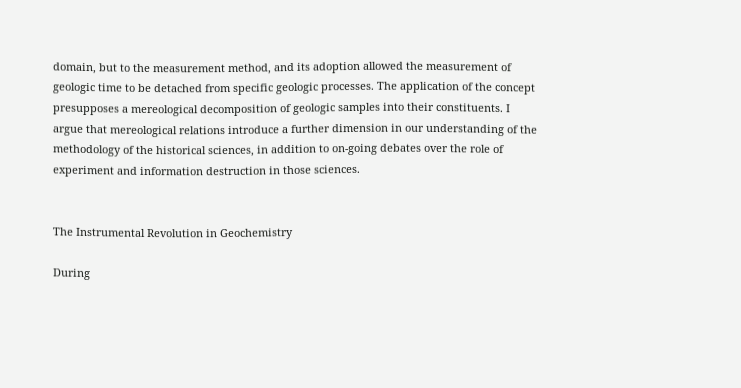domain, but to the measurement method, and its adoption allowed the measurement of geologic time to be detached from specific geologic processes. The application of the concept presupposes a mereological decomposition of geologic samples into their constituents. I argue that mereological relations introduce a further dimension in our understanding of the methodology of the historical sciences, in addition to on-going debates over the role of experiment and information destruction in those sciences.


The Instrumental Revolution in Geochemistry

During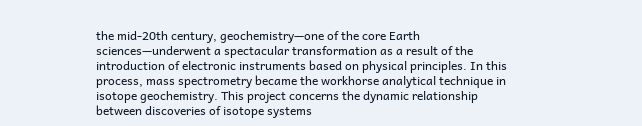the mid-20th century, geochemistry—one of the core Earth sciences—underwent a spectacular transformation as a result of the introduction of electronic instruments based on physical principles. In this process, mass spectrometry became the workhorse analytical technique in isotope geochemistry. This project concerns the dynamic relationship between discoveries of isotope systems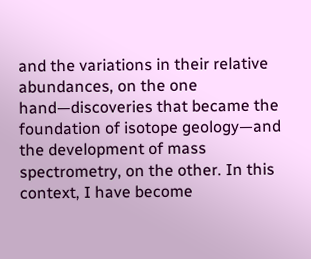and the variations in their relative abundances, on the one hand—discoveries that became the foundation of isotope geology—and the development of mass spectrometry, on the other. In this context, I have become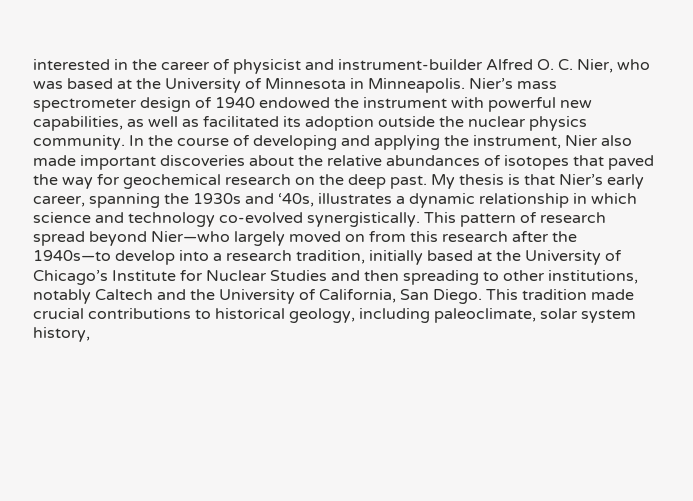interested in the career of physicist and instrument-builder Alfred O. C. Nier, who was based at the University of Minnesota in Minneapolis. Nier’s mass spectrometer design of 1940 endowed the instrument with powerful new capabilities, as well as facilitated its adoption outside the nuclear physics community. In the course of developing and applying the instrument, Nier also made important discoveries about the relative abundances of isotopes that paved the way for geochemical research on the deep past. My thesis is that Nier’s early career, spanning the 1930s and ‘40s, illustrates a dynamic relationship in which science and technology co-evolved synergistically. This pattern of research spread beyond Nier—who largely moved on from this research after the 1940s—to develop into a research tradition, initially based at the University of Chicago’s Institute for Nuclear Studies and then spreading to other institutions, notably Caltech and the University of California, San Diego. This tradition made crucial contributions to historical geology, including paleoclimate, solar system history,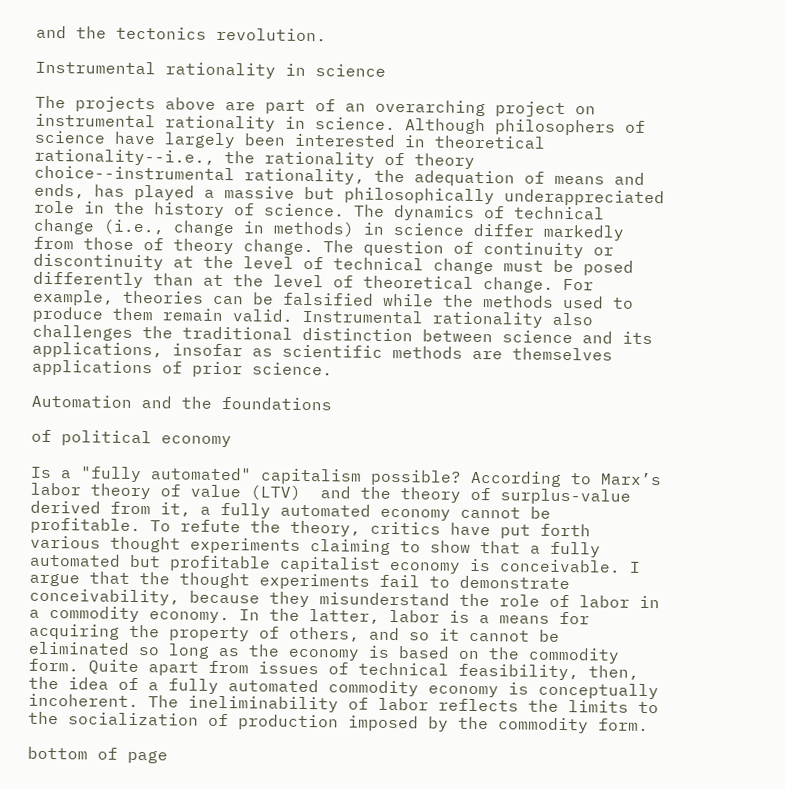and the tectonics revolution.

Instrumental rationality in science

The projects above are part of an overarching project on instrumental rationality in science. Although philosophers of science have largely been interested in theoretical rationality--i.e., the rationality of theory choice--instrumental rationality, the adequation of means and ends, has played a massive but philosophically underappreciated role in the history of science. The dynamics of technical change (i.e., change in methods) in science differ markedly from those of theory change. The question of continuity or discontinuity at the level of technical change must be posed differently than at the level of theoretical change. For example, theories can be falsified while the methods used to produce them remain valid. Instrumental rationality also challenges the traditional distinction between science and its applications, insofar as scientific methods are themselves applications of prior science.

Automation and the foundations

of political economy

Is a "fully automated" capitalism possible? According to Marx’s labor theory of value (LTV)  and the theory of surplus-value derived from it, a fully automated economy cannot be profitable. To refute the theory, critics have put forth various thought experiments claiming to show that a fully automated but profitable capitalist economy is conceivable. I argue that the thought experiments fail to demonstrate conceivability, because they misunderstand the role of labor in a commodity economy. In the latter, labor is a means for acquiring the property of others, and so it cannot be eliminated so long as the economy is based on the commodity form. Quite apart from issues of technical feasibility, then, the idea of a fully automated commodity economy is conceptually incoherent. The ineliminability of labor reflects the limits to the socialization of production imposed by the commodity form.

bottom of page